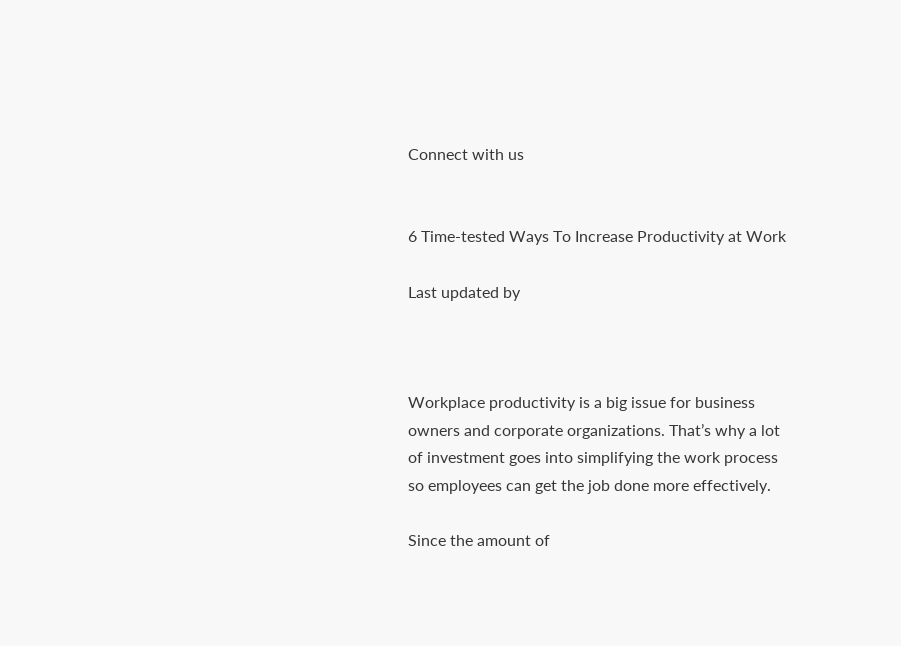Connect with us


6 Time-tested Ways To Increase Productivity at Work

Last updated by



Workplace productivity is a big issue for business owners and corporate organizations. That’s why a lot of investment goes into simplifying the work process so employees can get the job done more effectively.

Since the amount of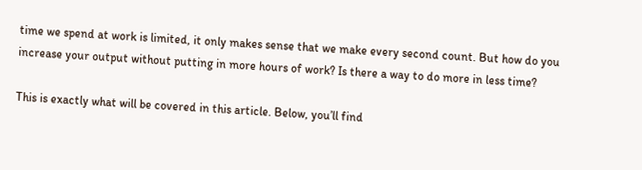time we spend at work is limited, it only makes sense that we make every second count. But how do you increase your output without putting in more hours of work? Is there a way to do more in less time?

This is exactly what will be covered in this article. Below, you’ll find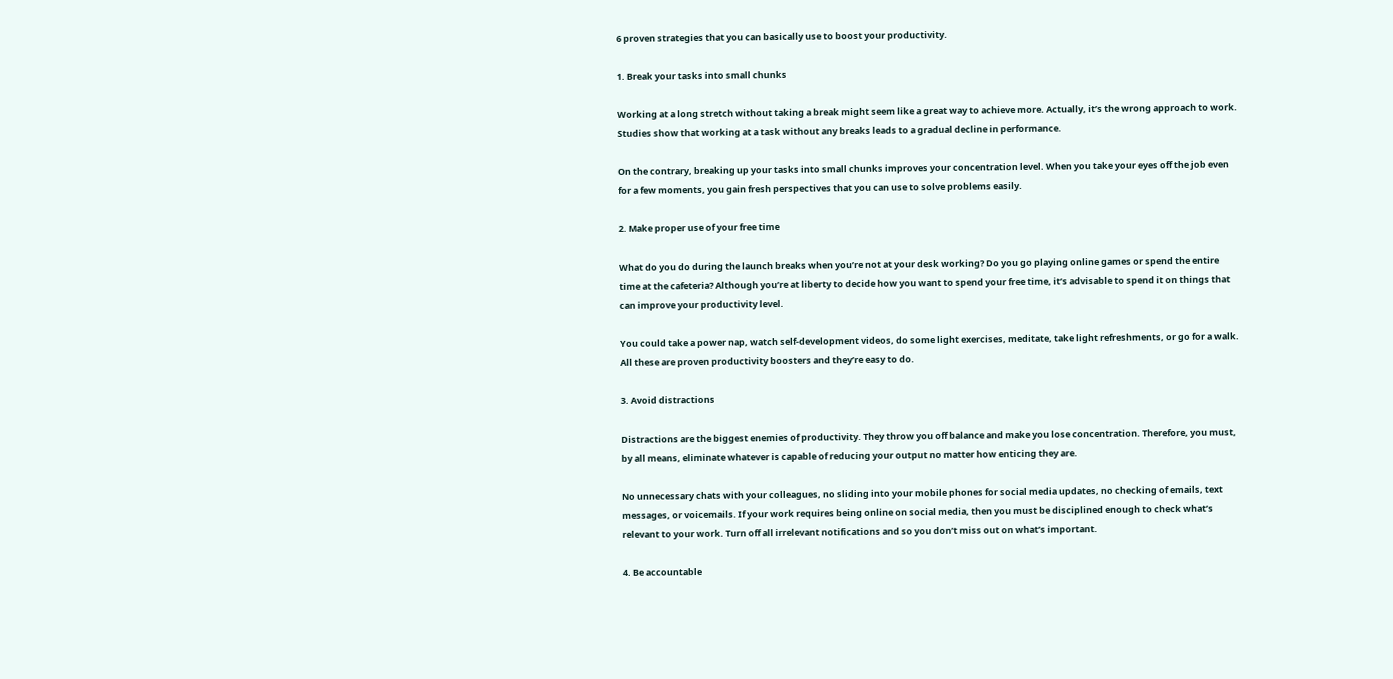6 proven strategies that you can basically use to boost your productivity.

1. Break your tasks into small chunks

Working at a long stretch without taking a break might seem like a great way to achieve more. Actually, it’s the wrong approach to work. Studies show that working at a task without any breaks leads to a gradual decline in performance.

On the contrary, breaking up your tasks into small chunks improves your concentration level. When you take your eyes off the job even for a few moments, you gain fresh perspectives that you can use to solve problems easily.

2. Make proper use of your free time

What do you do during the launch breaks when you’re not at your desk working? Do you go playing online games or spend the entire time at the cafeteria? Although you’re at liberty to decide how you want to spend your free time, it’s advisable to spend it on things that can improve your productivity level.

You could take a power nap, watch self-development videos, do some light exercises, meditate, take light refreshments, or go for a walk. All these are proven productivity boosters and they’re easy to do.

3. Avoid distractions

Distractions are the biggest enemies of productivity. They throw you off balance and make you lose concentration. Therefore, you must, by all means, eliminate whatever is capable of reducing your output no matter how enticing they are.

No unnecessary chats with your colleagues, no sliding into your mobile phones for social media updates, no checking of emails, text messages, or voicemails. If your work requires being online on social media, then you must be disciplined enough to check what’s relevant to your work. Turn off all irrelevant notifications and so you don’t miss out on what’s important.

4. Be accountable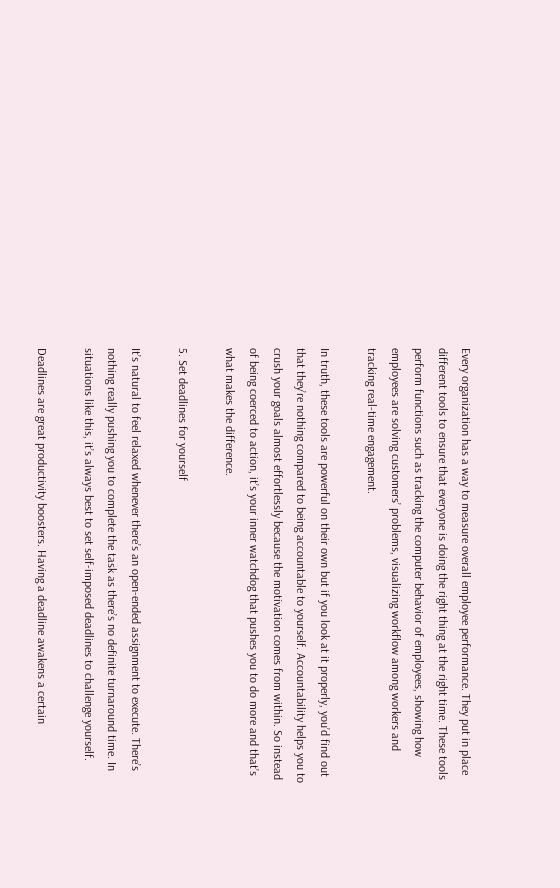Every organization has a way to measure overall employee performance. They put in place different tools to ensure that everyone is doing the right thing at the right time. These tools perform functions such as tracking the computer behavior of employees, showing how employees are solving customers’ problems, visualizing workflow among workers and tracking real-time engagement.

In truth, these tools are powerful on their own but if you look at it properly, you’d find out that they’re nothing compared to being accountable to yourself. Accountability helps you to crush your goals almost effortlessly because the motivation comes from within. So instead of being coerced to action, it’s your inner watchdog that pushes you to do more and that’s what makes the difference.

5. Set deadlines for yourself

It’s natural to feel relaxed whenever there’s an open-ended assignment to execute. There’s nothing really pushing you to complete the task as there’s no definite turnaround time. In situations like this, it’s always best to set self-imposed deadlines to challenge yourself.

Deadlines are great productivity boosters. Having a deadline awakens a certain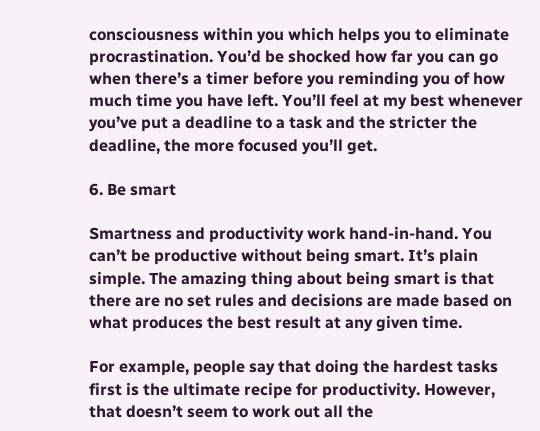consciousness within you which helps you to eliminate procrastination. You’d be shocked how far you can go when there’s a timer before you reminding you of how much time you have left. You’ll feel at my best whenever you’ve put a deadline to a task and the stricter the deadline, the more focused you’ll get.

6. Be smart

Smartness and productivity work hand-in-hand. You can’t be productive without being smart. It’s plain simple. The amazing thing about being smart is that there are no set rules and decisions are made based on what produces the best result at any given time.

For example, people say that doing the hardest tasks first is the ultimate recipe for productivity. However, that doesn’t seem to work out all the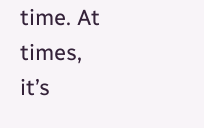time. At times, it’s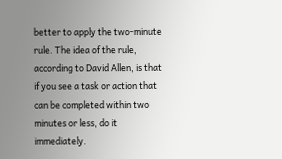better to apply the two-minute rule. The idea of the rule, according to David Allen, is that if you see a task or action that can be completed within two minutes or less, do it immediately.